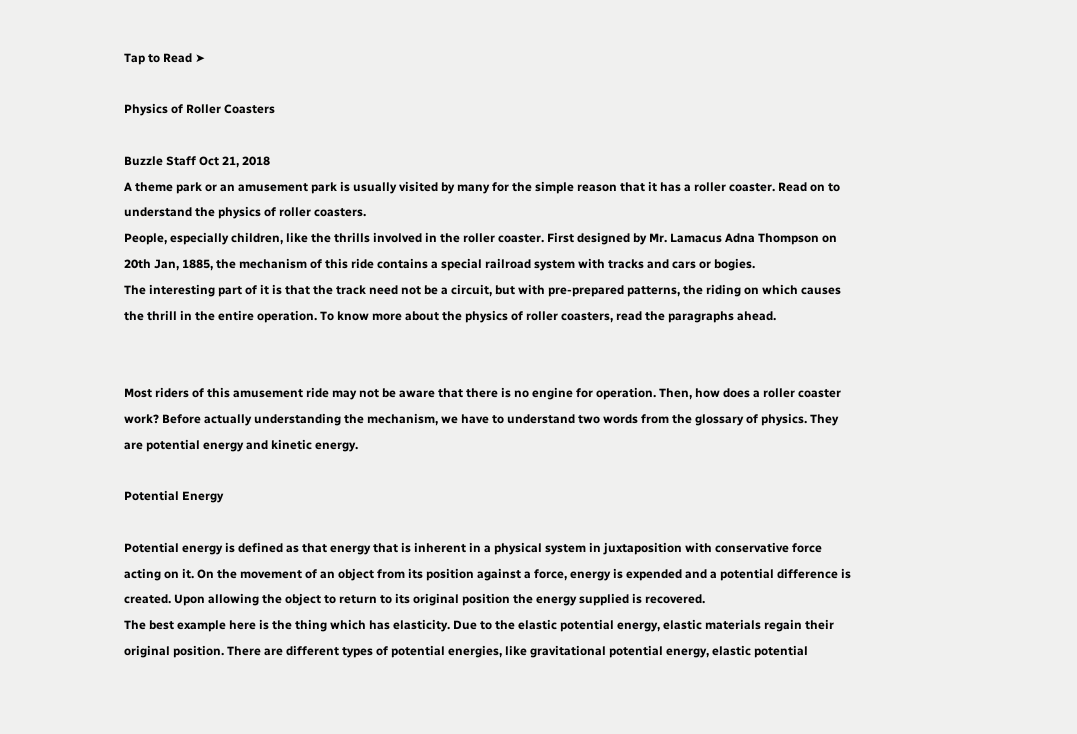Tap to Read ➤

Physics of Roller Coasters

Buzzle Staff Oct 21, 2018
A theme park or an amusement park is usually visited by many for the simple reason that it has a roller coaster. Read on to understand the physics of roller coasters.
People, especially children, like the thrills involved in the roller coaster. First designed by Mr. Lamacus Adna Thompson on 20th Jan, 1885, the mechanism of this ride contains a special railroad system with tracks and cars or bogies.
The interesting part of it is that the track need not be a circuit, but with pre-prepared patterns, the riding on which causes the thrill in the entire operation. To know more about the physics of roller coasters, read the paragraphs ahead.


Most riders of this amusement ride may not be aware that there is no engine for operation. Then, how does a roller coaster work? Before actually understanding the mechanism, we have to understand two words from the glossary of physics. They are potential energy and kinetic energy.

Potential Energy

Potential energy is defined as that energy that is inherent in a physical system in juxtaposition with conservative force acting on it. On the movement of an object from its position against a force, energy is expended and a potential difference is created. Upon allowing the object to return to its original position the energy supplied is recovered.
The best example here is the thing which has elasticity. Due to the elastic potential energy, elastic materials regain their original position. There are different types of potential energies, like gravitational potential energy, elastic potential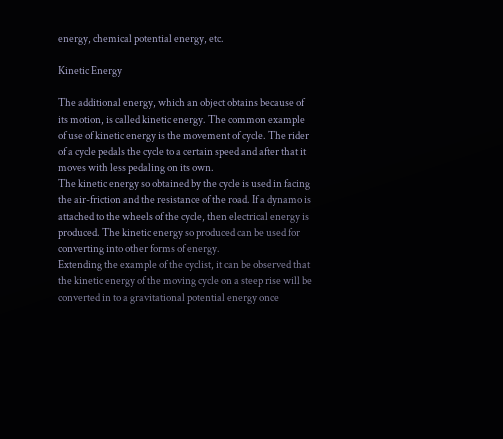energy, chemical potential energy, etc.

Kinetic Energy

The additional energy, which an object obtains because of its motion, is called kinetic energy. The common example of use of kinetic energy is the movement of cycle. The rider of a cycle pedals the cycle to a certain speed and after that it moves with less pedaling on its own.
The kinetic energy so obtained by the cycle is used in facing the air-friction and the resistance of the road. If a dynamo is attached to the wheels of the cycle, then electrical energy is produced. The kinetic energy so produced can be used for converting into other forms of energy.
Extending the example of the cyclist, it can be observed that the kinetic energy of the moving cycle on a steep rise will be converted in to a gravitational potential energy once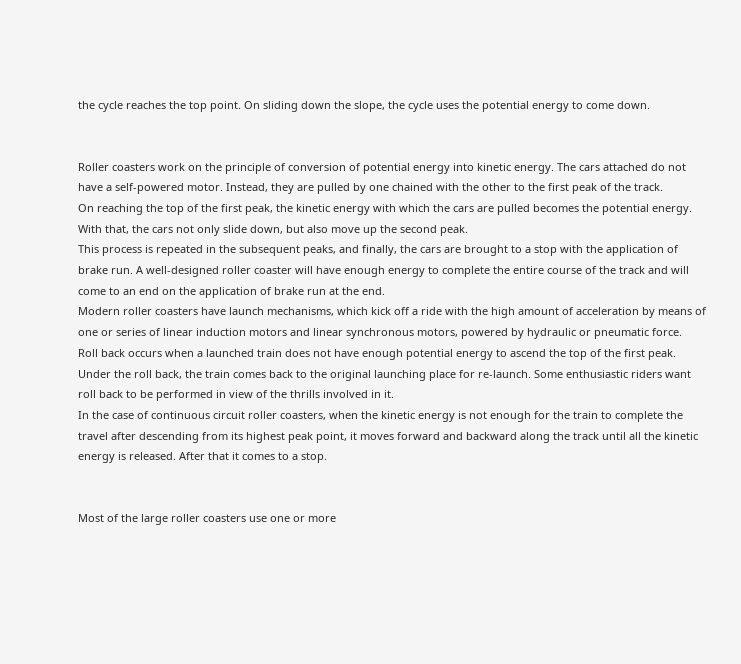the cycle reaches the top point. On sliding down the slope, the cycle uses the potential energy to come down.


Roller coasters work on the principle of conversion of potential energy into kinetic energy. The cars attached do not have a self-powered motor. Instead, they are pulled by one chained with the other to the first peak of the track.
On reaching the top of the first peak, the kinetic energy with which the cars are pulled becomes the potential energy. With that, the cars not only slide down, but also move up the second peak.
This process is repeated in the subsequent peaks, and finally, the cars are brought to a stop with the application of brake run. A well-designed roller coaster will have enough energy to complete the entire course of the track and will come to an end on the application of brake run at the end.
Modern roller coasters have launch mechanisms, which kick off a ride with the high amount of acceleration by means of one or series of linear induction motors and linear synchronous motors, powered by hydraulic or pneumatic force.
Roll back occurs when a launched train does not have enough potential energy to ascend the top of the first peak. Under the roll back, the train comes back to the original launching place for re-launch. Some enthusiastic riders want roll back to be performed in view of the thrills involved in it.
In the case of continuous circuit roller coasters, when the kinetic energy is not enough for the train to complete the travel after descending from its highest peak point, it moves forward and backward along the track until all the kinetic energy is released. After that it comes to a stop.


Most of the large roller coasters use one or more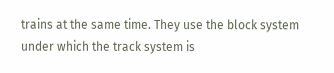trains at the same time. They use the block system under which the track system is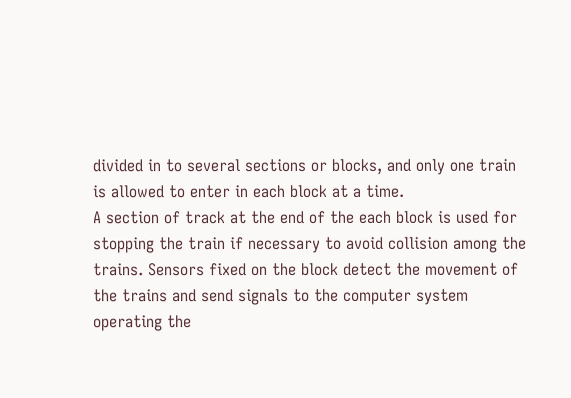divided in to several sections or blocks, and only one train is allowed to enter in each block at a time.
A section of track at the end of the each block is used for stopping the train if necessary to avoid collision among the trains. Sensors fixed on the block detect the movement of the trains and send signals to the computer system operating the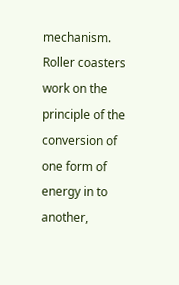mechanism.
Roller coasters work on the principle of the conversion of one form of energy in to another,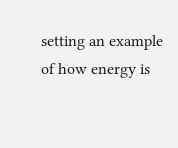setting an example of how energy is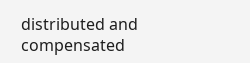distributed and compensated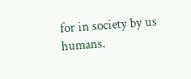for in society by us humans.